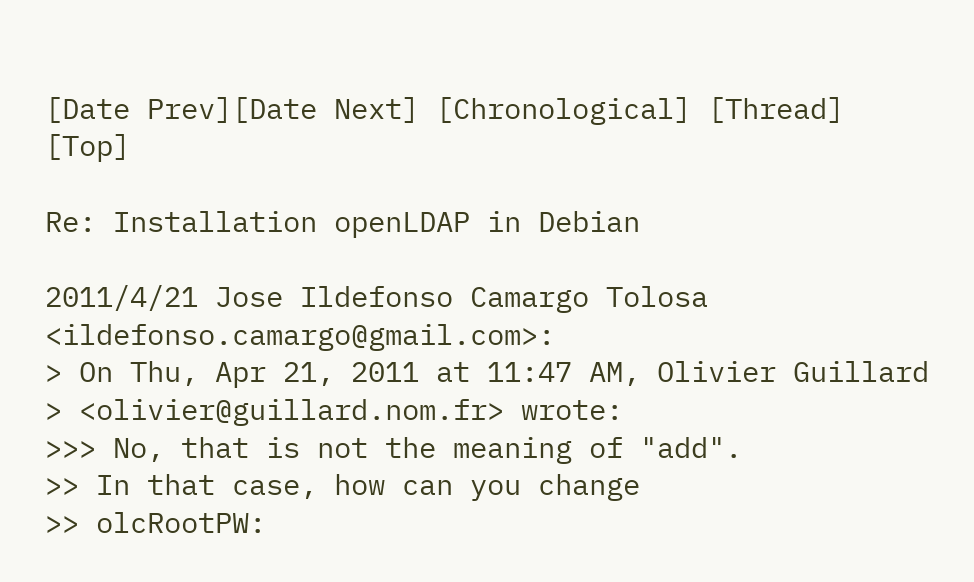[Date Prev][Date Next] [Chronological] [Thread] [Top]

Re: Installation openLDAP in Debian

2011/4/21 Jose Ildefonso Camargo Tolosa <ildefonso.camargo@gmail.com>:
> On Thu, Apr 21, 2011 at 11:47 AM, Olivier Guillard
> <olivier@guillard.nom.fr> wrote:
>>> No, that is not the meaning of "add".
>> In that case, how can you change
>> olcRootPW: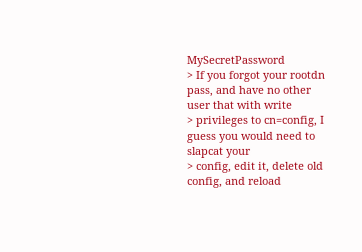MySecretPassword
> If you forgot your rootdn pass, and have no other user that with write
> privileges to cn=config, I guess you would need to slapcat your
> config, edit it, delete old config, and reload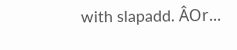with slapadd. ÂOr...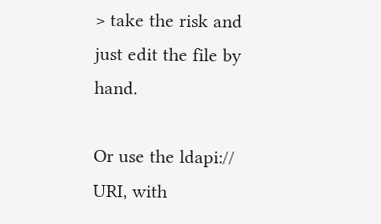> take the risk and just edit the file by hand.

Or use the ldapi:// URI, with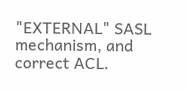"EXTERNAL" SASL mechanism, and correct ACL.